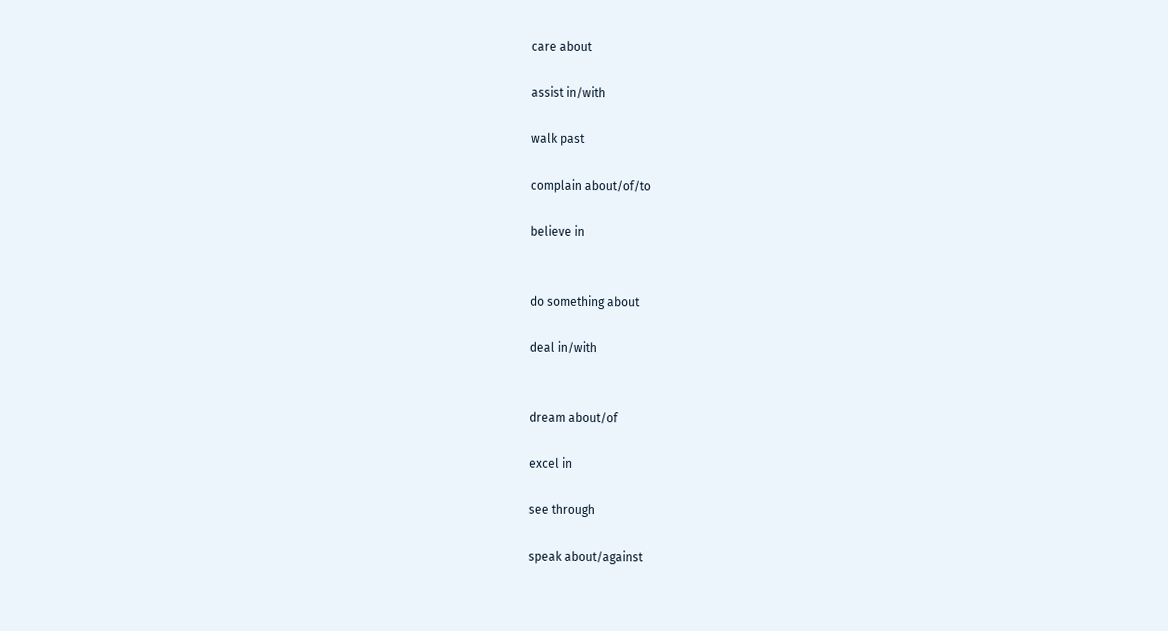care about

assist in/with

walk past

complain about/of/to

believe in


do something about

deal in/with


dream about/of

excel in

see through

speak about/against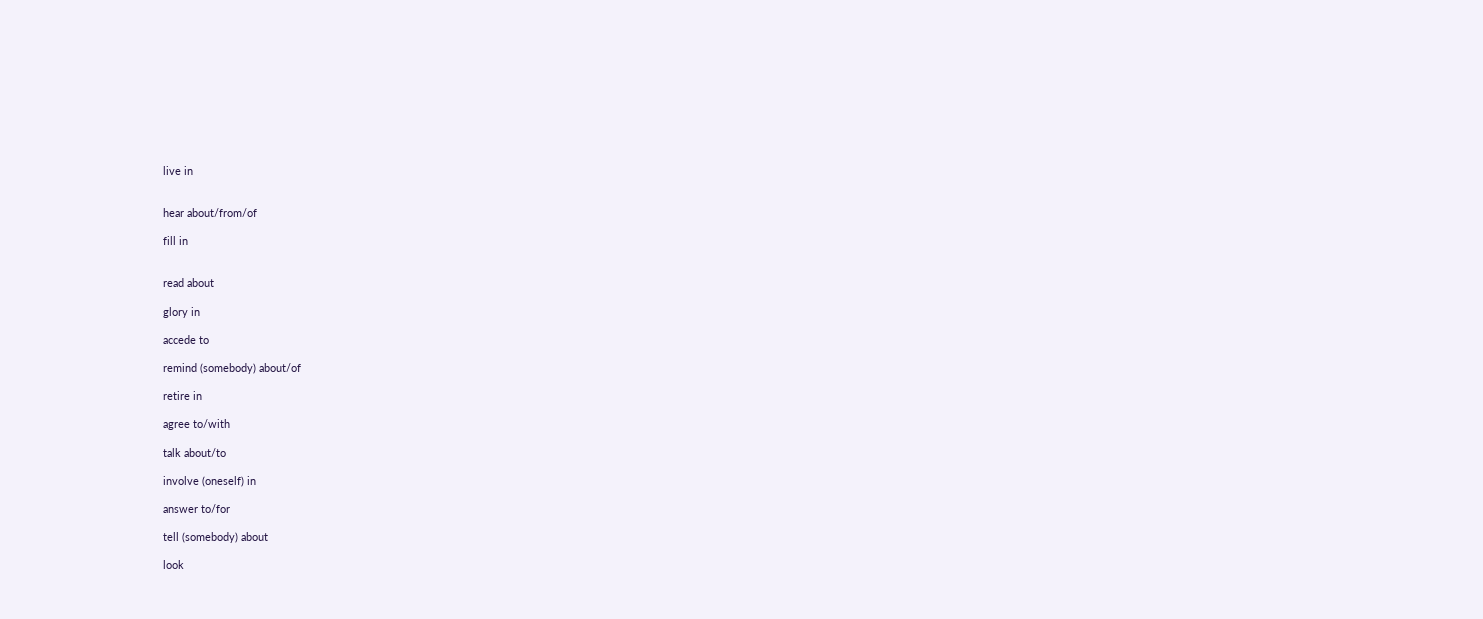live in


hear about/from/of

fill in


read about

glory in

accede to

remind (somebody) about/of

retire in

agree to/with

talk about/to

involve (oneself) in

answer to/for

tell (somebody) about

look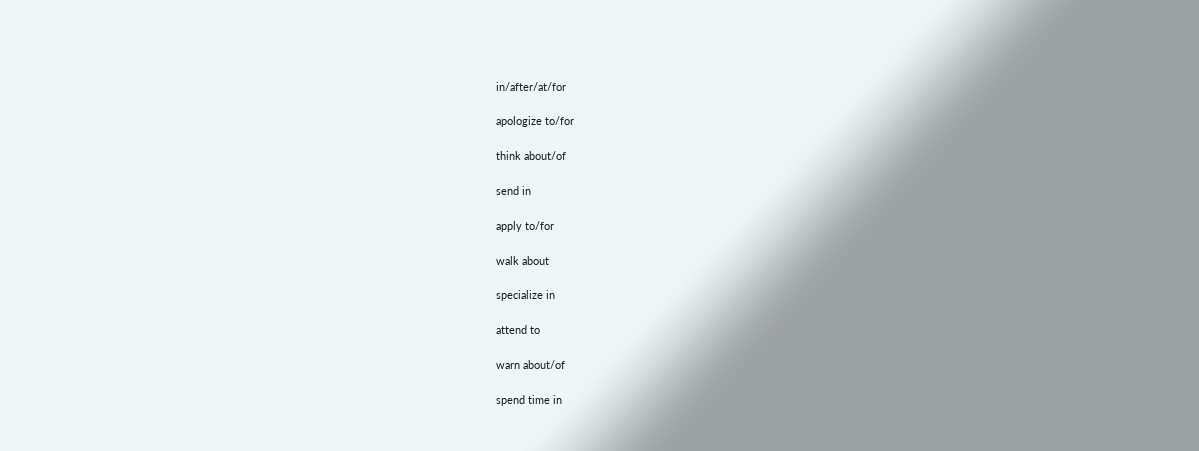in/after/at/for

apologize to/for

think about/of

send in

apply to/for

walk about

specialize in

attend to

warn about/of

spend time in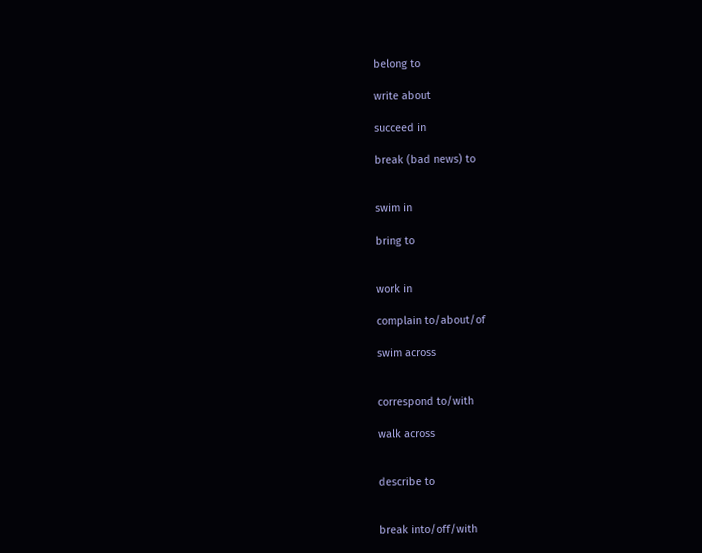belong to

write about

succeed in

break (bad news) to


swim in

bring to


work in

complain to/about/of

swim across


correspond to/with

walk across


describe to


break into/off/with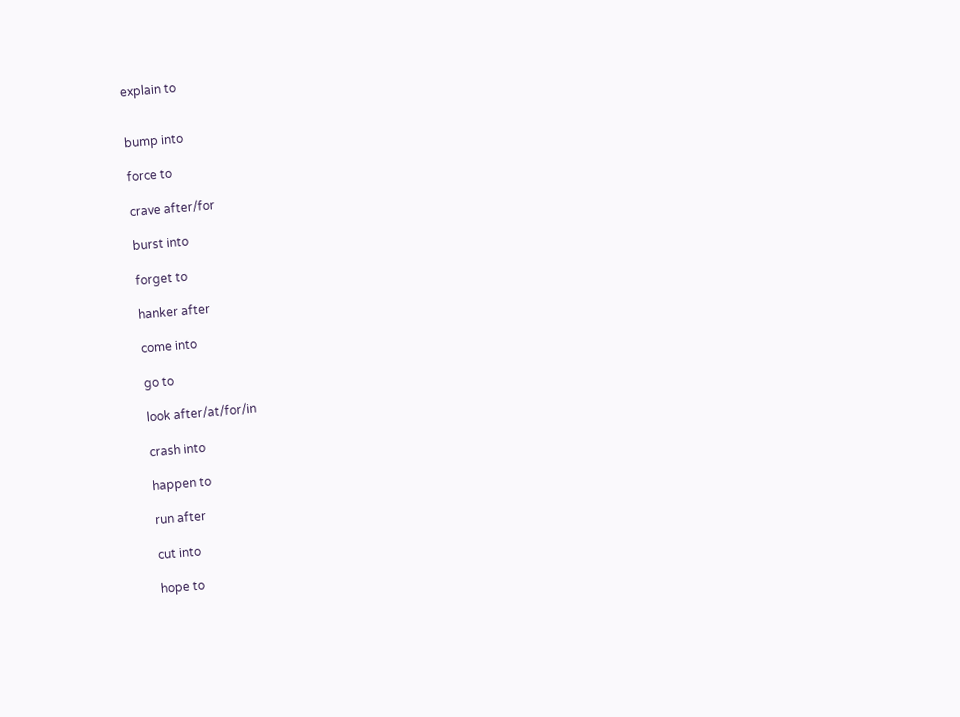explain to


bump into

force to

crave after/for

burst into

forget to

hanker after

come into

go to

look after/at/for/in

crash into

happen to

run after

cut into

hope to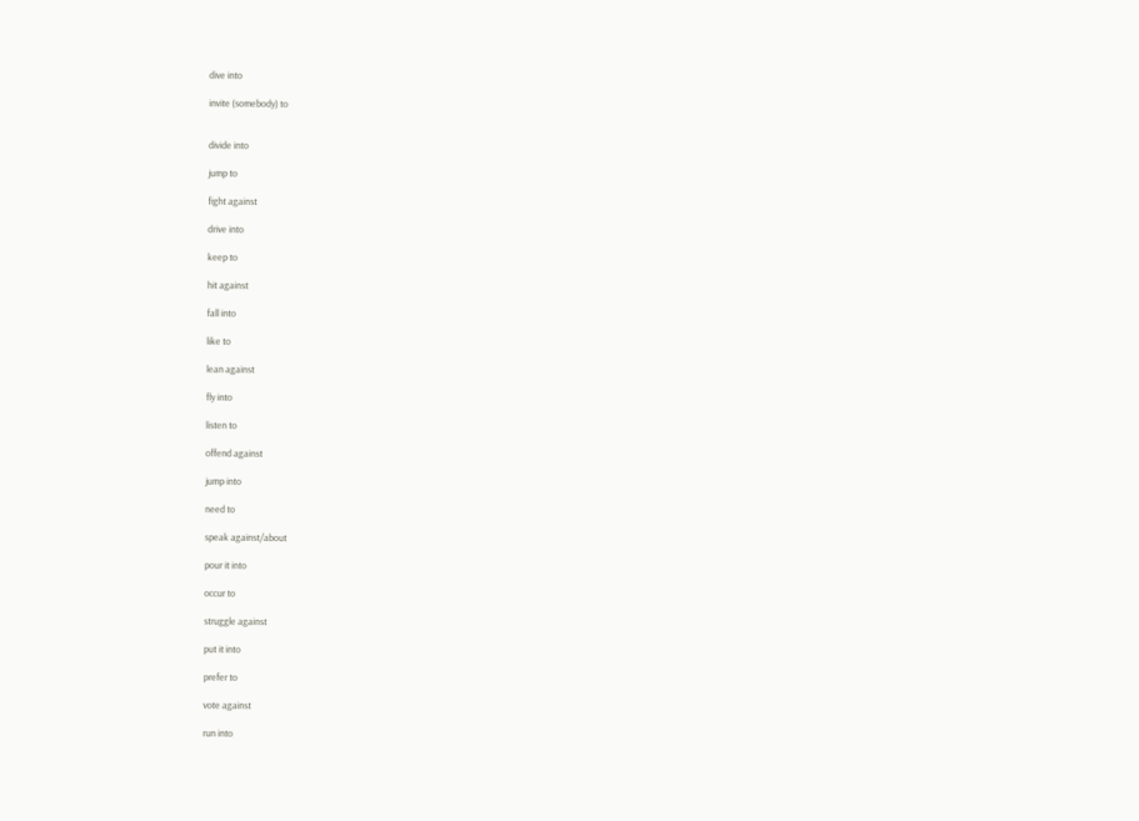dive into

invite (somebody) to


divide into

jump to

fight against

drive into

keep to

hit against

fall into

like to

lean against

fly into

listen to

offend against

jump into

need to

speak against/about

pour it into

occur to

struggle against

put it into

prefer to

vote against

run into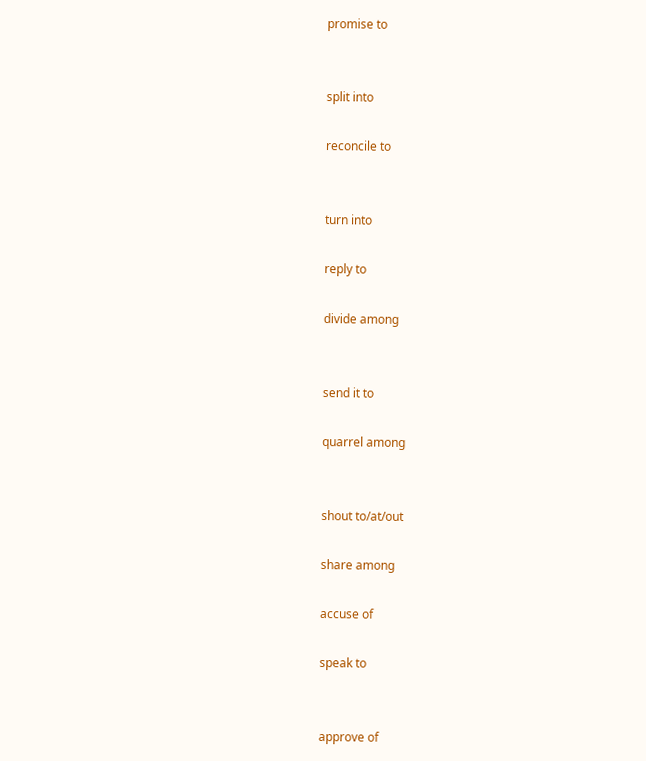promise to


split into

reconcile to


turn into

reply to

divide among


send it to

quarrel among


shout to/at/out

share among

accuse of

speak to


approve of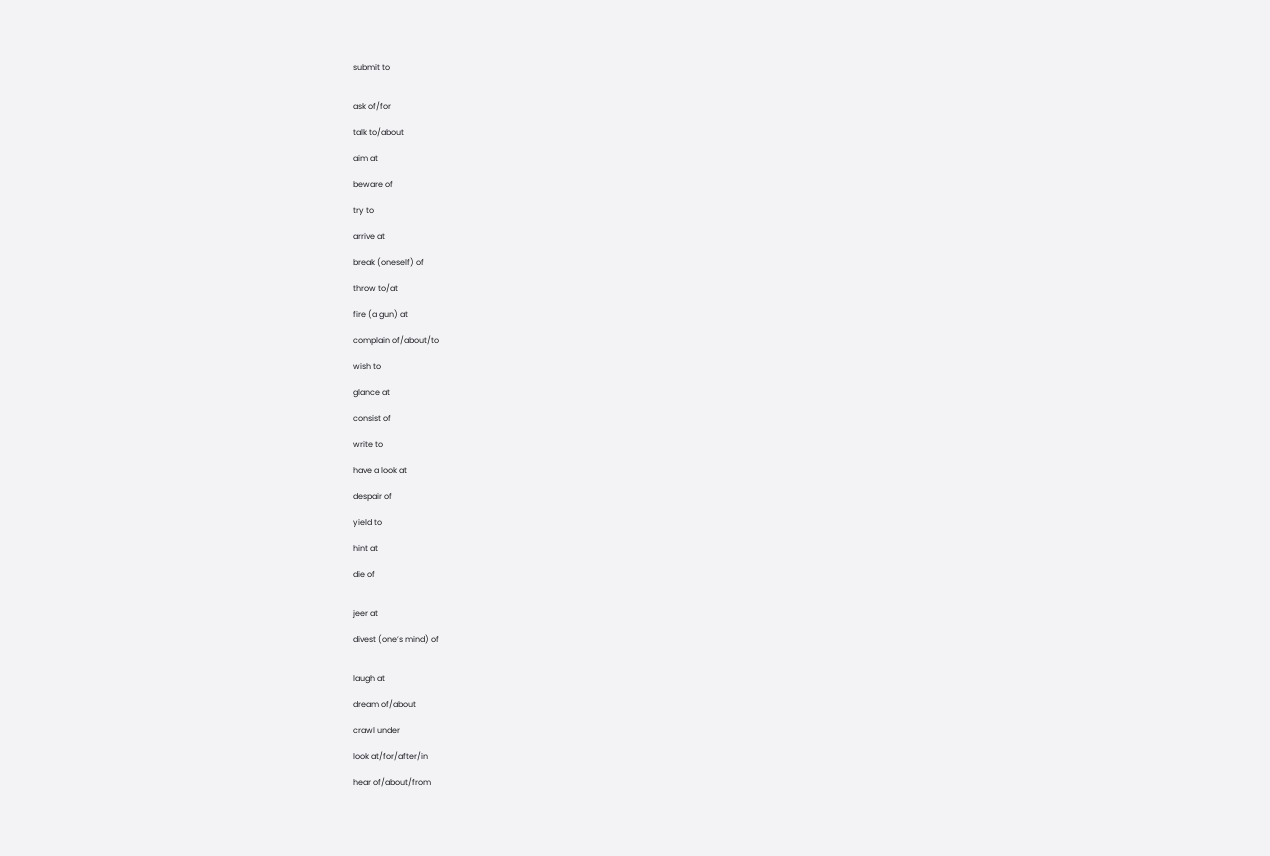submit to


ask of/for

talk to/about

aim at

beware of

try to

arrive at

break (oneself) of

throw to/at

fire (a gun) at

complain of/about/to

wish to

glance at

consist of

write to

have a look at

despair of

yield to

hint at

die of


jeer at

divest (one’s mind) of


laugh at

dream of/about

crawl under

look at/for/after/in

hear of/about/from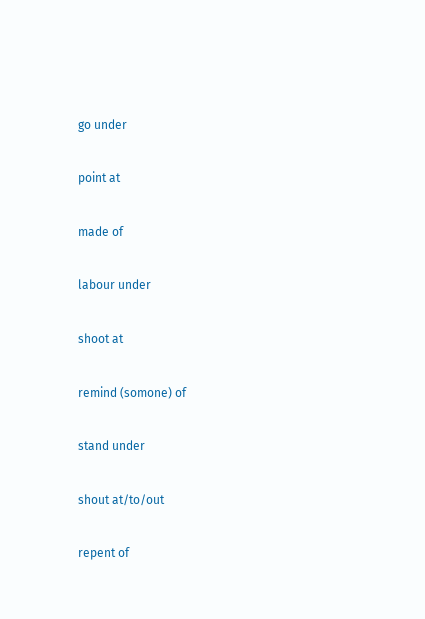go under

point at

made of

labour under

shoot at

remind (somone) of

stand under

shout at/to/out

repent of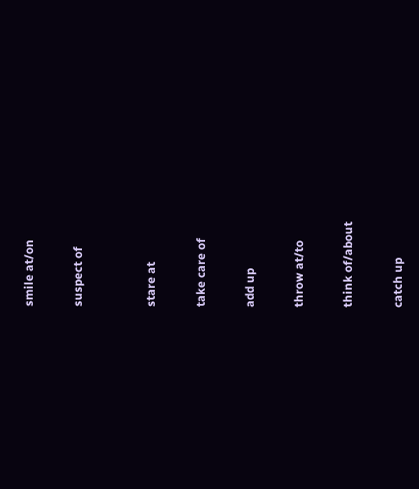smile at/on

suspect of


stare at

take care of

add up

throw at/to

think of/about

catch up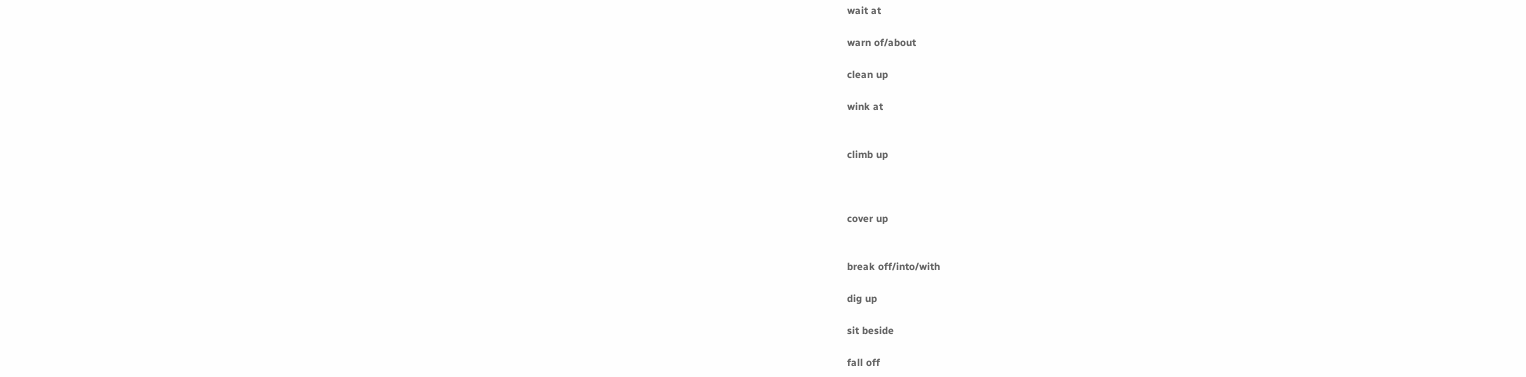wait at

warn of/about

clean up

wink at


climb up



cover up


break off/into/with

dig up

sit beside

fall off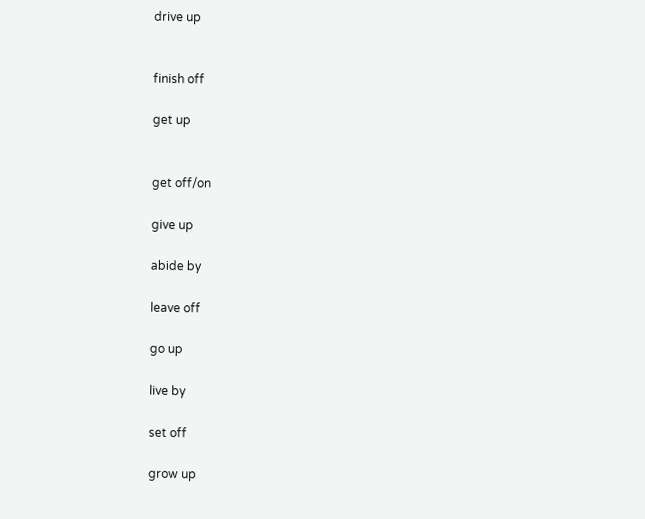drive up


finish off

get up


get off/on

give up

abide by

leave off

go up

live by

set off

grow up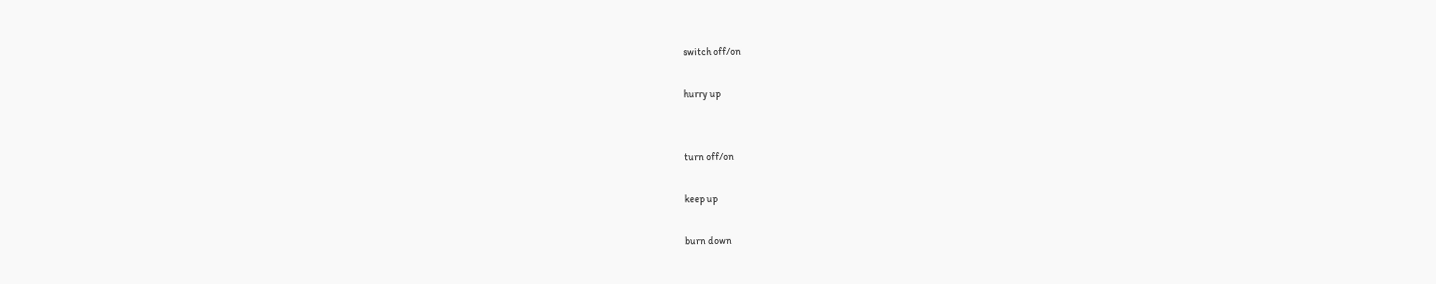switch off/on

hurry up


turn off/on

keep up

burn down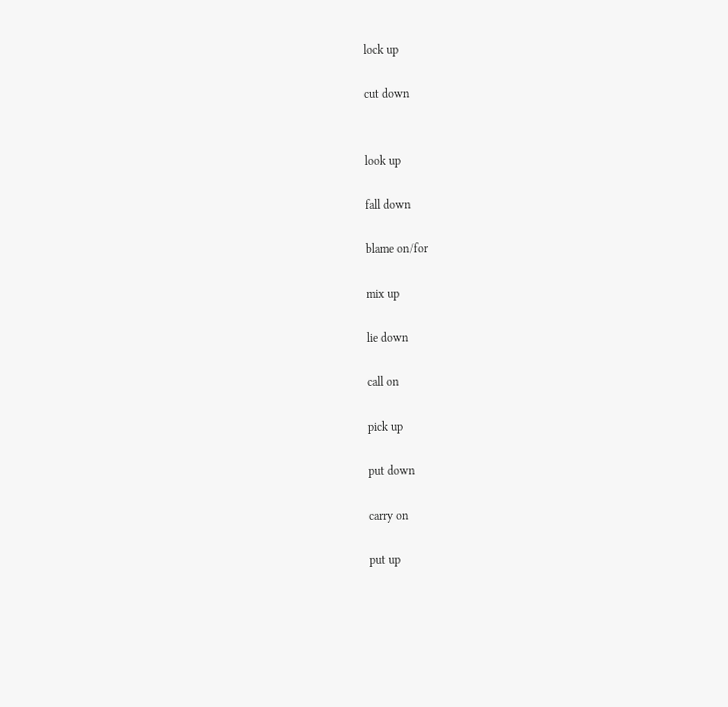lock up

cut down


look up

fall down

blame on/for

mix up

lie down

call on

pick up

put down

carry on

put up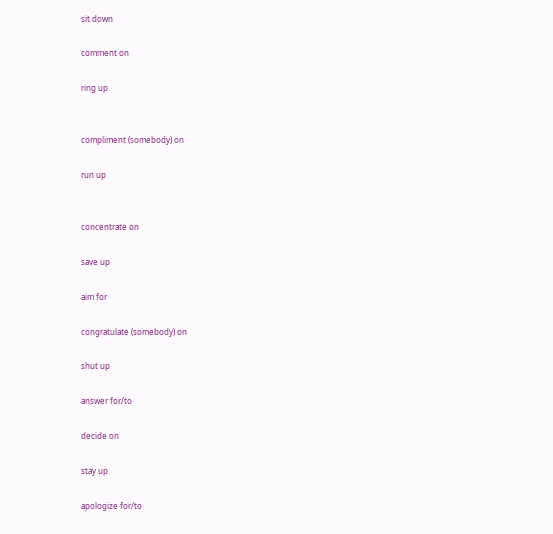sit down

comment on

ring up


compliment (somebody) on

run up


concentrate on

save up

aim for

congratulate (somebody) on

shut up

answer for/to

decide on

stay up

apologize for/to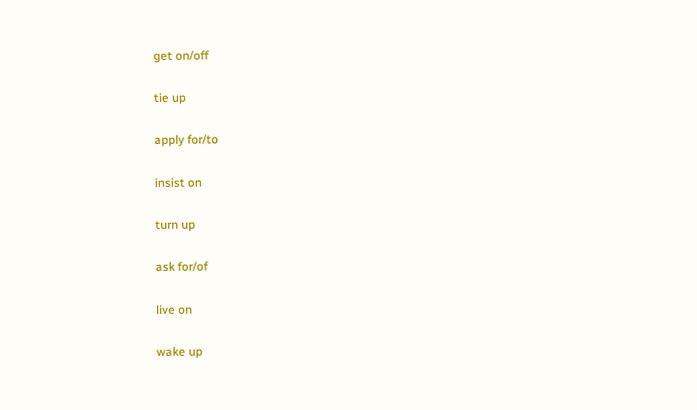get on/off

tie up

apply for/to

insist on

turn up

ask for/of

live on

wake up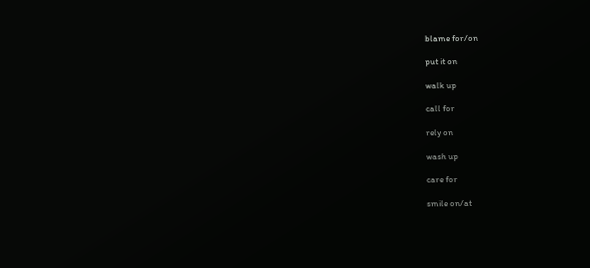blame for/on

put it on

walk up

call for

rely on

wash up

care for

smile on/at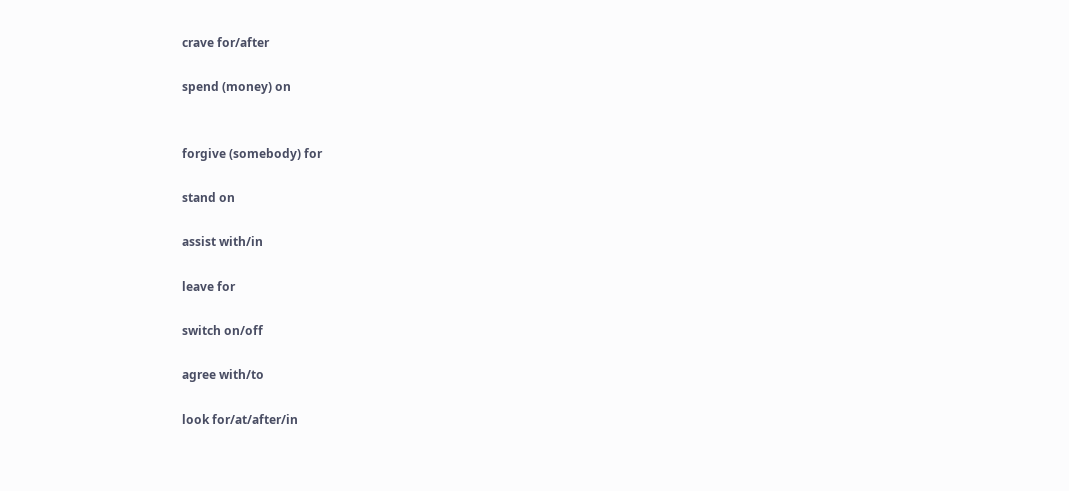crave for/after

spend (money) on


forgive (somebody) for

stand on

assist with/in

leave for

switch on/off

agree with/to

look for/at/after/in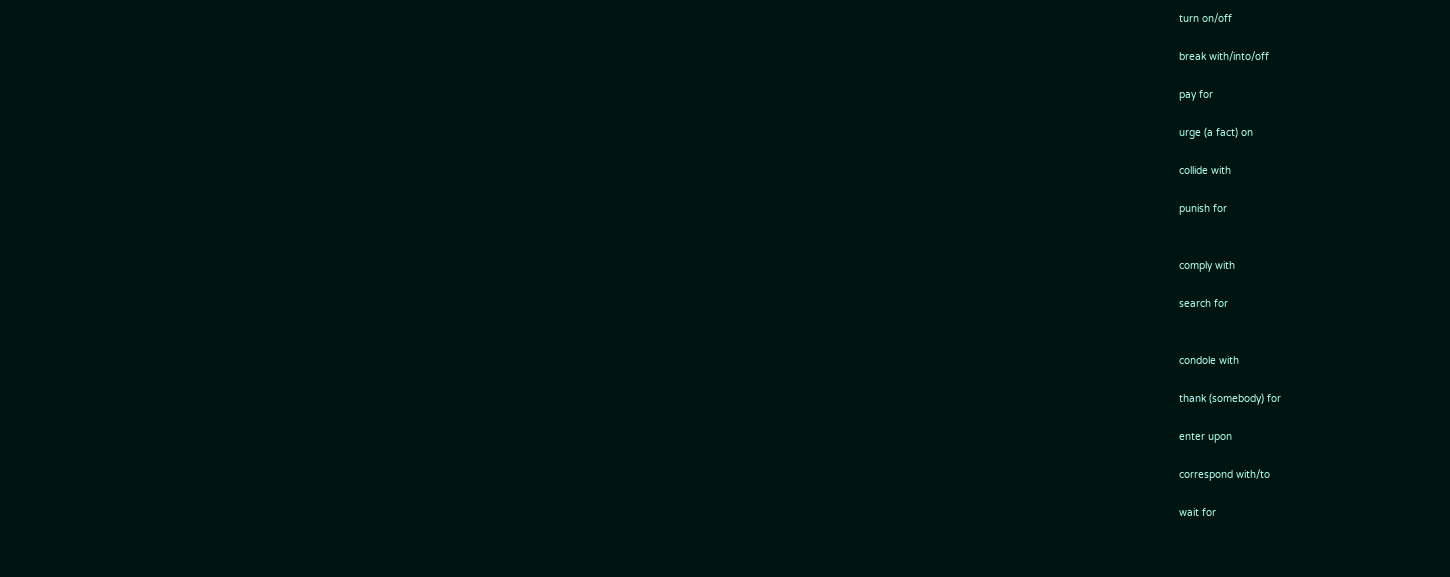turn on/off

break with/into/off

pay for

urge (a fact) on

collide with

punish for


comply with

search for


condole with

thank (somebody) for

enter upon

correspond with/to

wait for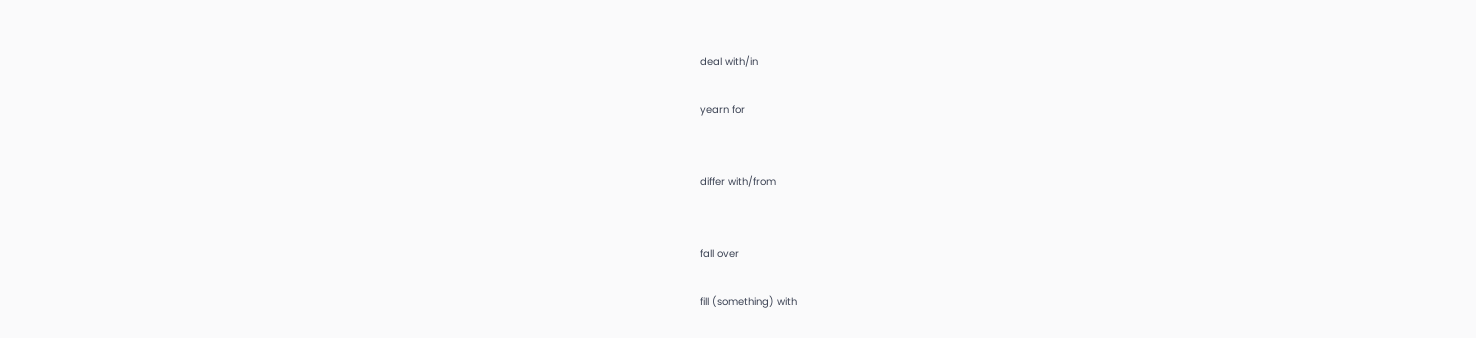deal with/in

yearn for


differ with/from


fall over

fill (something) with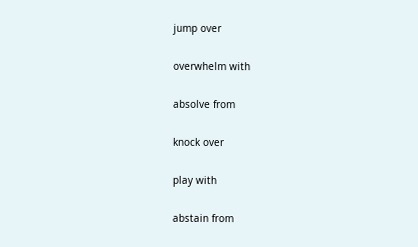jump over

overwhelm with

absolve from

knock over

play with

abstain from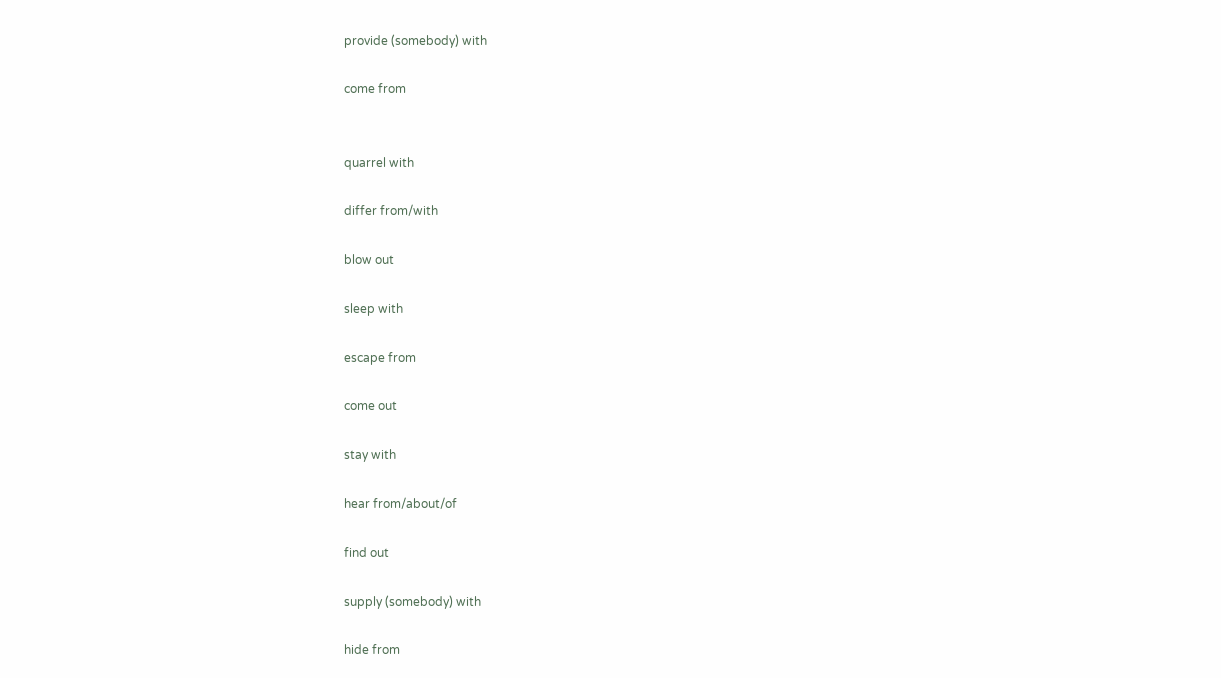provide (somebody) with

come from


quarrel with

differ from/with

blow out

sleep with

escape from

come out

stay with

hear from/about/of

find out

supply (somebody) with

hide from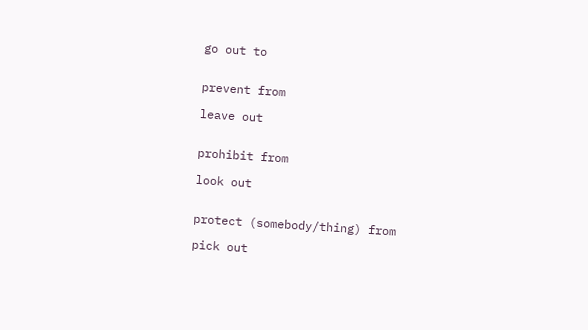go out to


prevent from

leave out


prohibit from

look out


protect (somebody/thing) from

pick out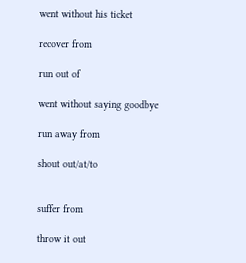went without his ticket

recover from

run out of

went without saying goodbye

run away from

shout out/at/to


suffer from

throw it out